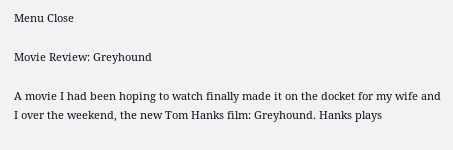Menu Close

Movie Review: Greyhound

A movie I had been hoping to watch finally made it on the docket for my wife and I over the weekend, the new Tom Hanks film: Greyhound. Hanks plays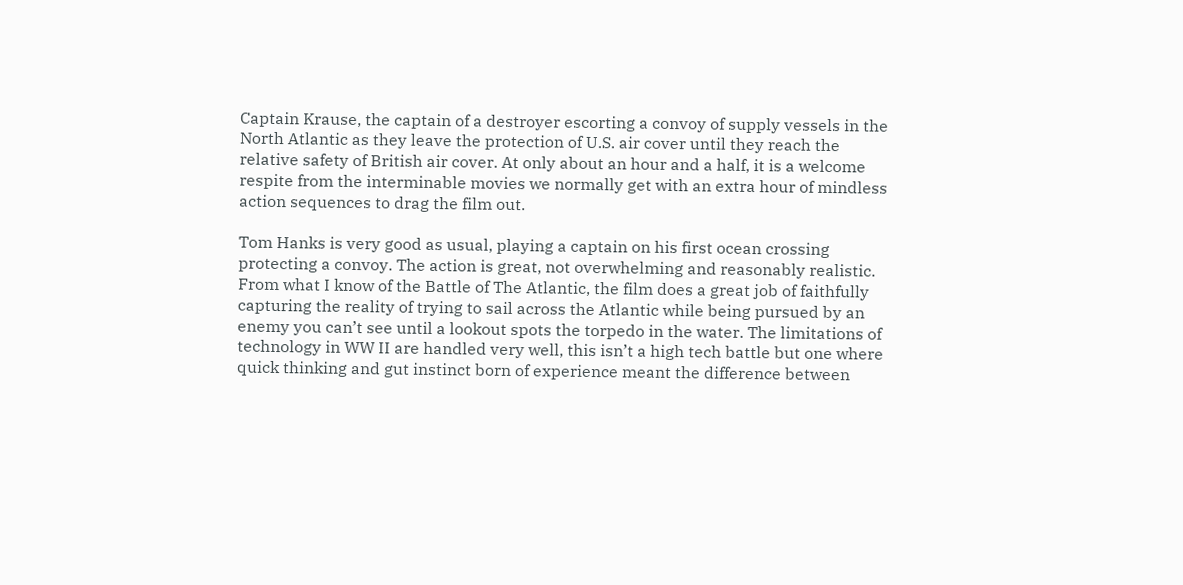Captain Krause, the captain of a destroyer escorting a convoy of supply vessels in the North Atlantic as they leave the protection of U.S. air cover until they reach the relative safety of British air cover. At only about an hour and a half, it is a welcome respite from the interminable movies we normally get with an extra hour of mindless action sequences to drag the film out.

Tom Hanks is very good as usual, playing a captain on his first ocean crossing protecting a convoy. The action is great, not overwhelming and reasonably realistic. From what I know of the Battle of The Atlantic, the film does a great job of faithfully capturing the reality of trying to sail across the Atlantic while being pursued by an enemy you can’t see until a lookout spots the torpedo in the water. The limitations of technology in WW II are handled very well, this isn’t a high tech battle but one where quick thinking and gut instinct born of experience meant the difference between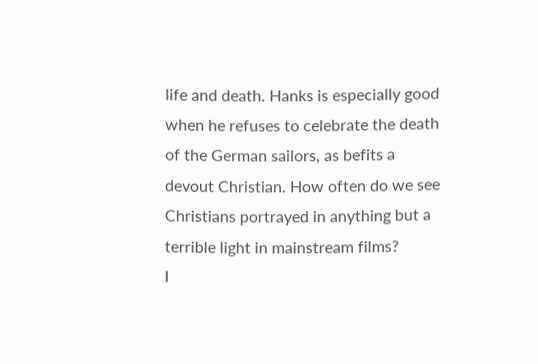life and death. Hanks is especially good when he refuses to celebrate the death of the German sailors, as befits a devout Christian. How often do we see Christians portrayed in anything but a terrible light in mainstream films?
I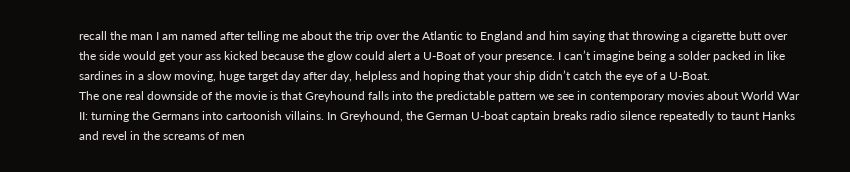recall the man I am named after telling me about the trip over the Atlantic to England and him saying that throwing a cigarette butt over the side would get your ass kicked because the glow could alert a U-Boat of your presence. I can’t imagine being a solder packed in like sardines in a slow moving, huge target day after day, helpless and hoping that your ship didn’t catch the eye of a U-Boat.
The one real downside of the movie is that Greyhound falls into the predictable pattern we see in contemporary movies about World War II: turning the Germans into cartoonish villains. In Greyhound, the German U-boat captain breaks radio silence repeatedly to taunt Hanks and revel in the screams of men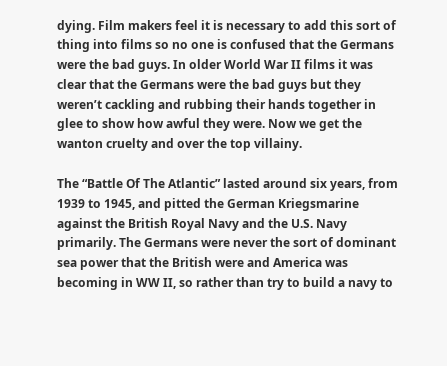dying. Film makers feel it is necessary to add this sort of thing into films so no one is confused that the Germans were the bad guys. In older World War II films it was clear that the Germans were the bad guys but they weren’t cackling and rubbing their hands together in glee to show how awful they were. Now we get the wanton cruelty and over the top villainy.

The “Battle Of The Atlantic” lasted around six years, from 1939 to 1945, and pitted the German Kriegsmarine against the British Royal Navy and the U.S. Navy primarily. The Germans were never the sort of dominant sea power that the British were and America was becoming in WW II, so rather than try to build a navy to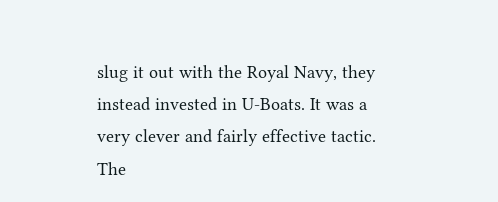slug it out with the Royal Navy, they instead invested in U-Boats. It was a very clever and fairly effective tactic.
The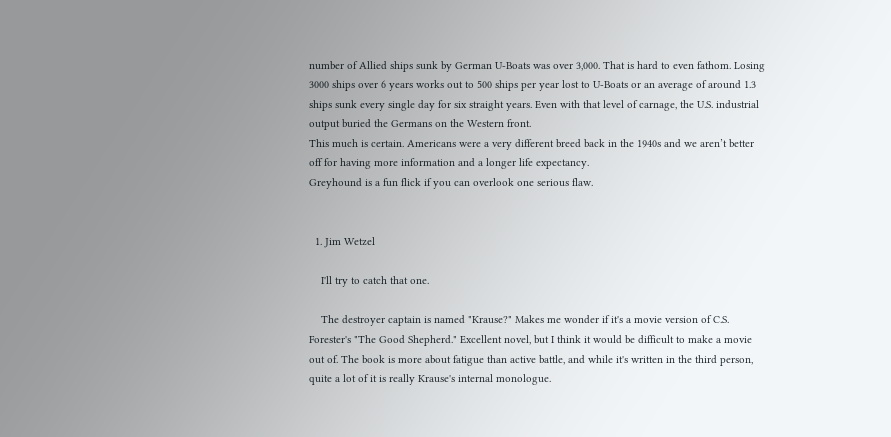number of Allied ships sunk by German U-Boats was over 3,000. That is hard to even fathom. Losing 3000 ships over 6 years works out to 500 ships per year lost to U-Boats or an average of around 1.3 ships sunk every single day for six straight years. Even with that level of carnage, the U.S. industrial output buried the Germans on the Western front.
This much is certain. Americans were a very different breed back in the 1940s and we aren’t better off for having more information and a longer life expectancy.
Greyhound is a fun flick if you can overlook one serious flaw.


  1. Jim Wetzel

    I'll try to catch that one.

    The destroyer captain is named "Krause?" Makes me wonder if it's a movie version of C.S. Forester's "The Good Shepherd." Excellent novel, but I think it would be difficult to make a movie out of. The book is more about fatigue than active battle, and while it's written in the third person, quite a lot of it is really Krause's internal monologue.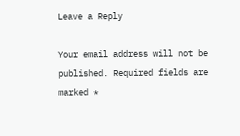Leave a Reply

Your email address will not be published. Required fields are marked *